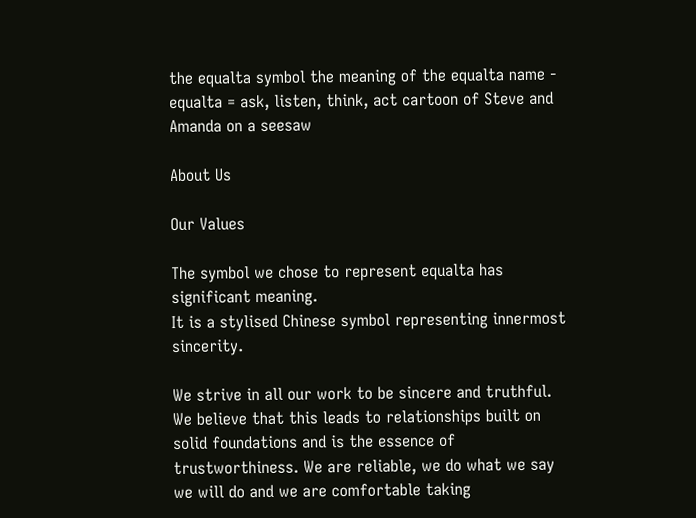the equalta symbol the meaning of the equalta name - equalta = ask, listen, think, act cartoon of Steve and Amanda on a seesaw

About Us

Our Values

The symbol we chose to represent equalta has significant meaning.
It is a stylised Chinese symbol representing innermost sincerity.

We strive in all our work to be sincere and truthful. We believe that this leads to relationships built on solid foundations and is the essence of trustworthiness. We are reliable, we do what we say we will do and we are comfortable taking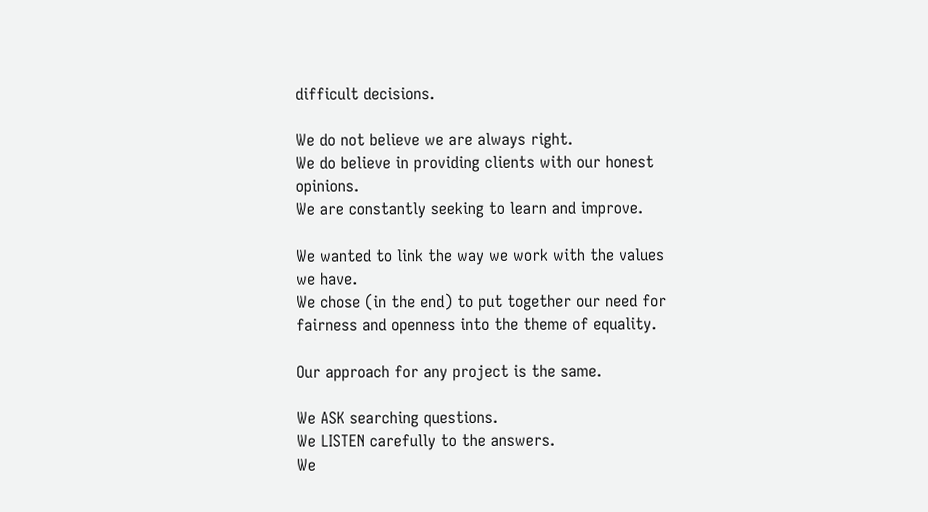difficult decisions.

We do not believe we are always right.
We do believe in providing clients with our honest opinions.
We are constantly seeking to learn and improve.

We wanted to link the way we work with the values we have.
We chose (in the end) to put together our need for fairness and openness into the theme of equality.

Our approach for any project is the same.

We ASK searching questions.
We LISTEN carefully to the answers.
We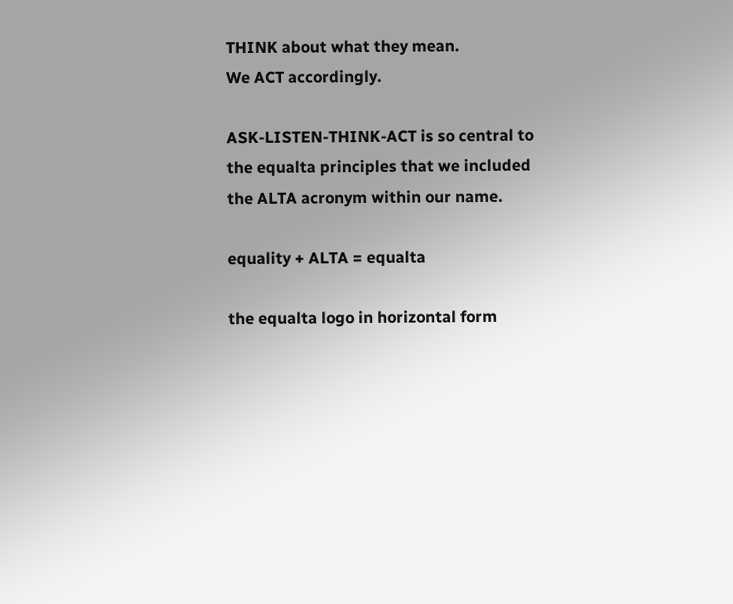THINK about what they mean.
We ACT accordingly.

ASK-LISTEN-THINK-ACT is so central to the equalta principles that we included the ALTA acronym within our name.

equality + ALTA = equalta

the equalta logo in horizontal form